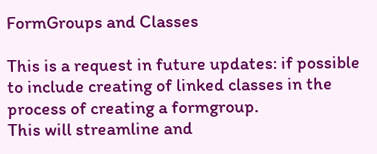FormGroups and Classes

This is a request in future updates: if possible to include creating of linked classes in the process of creating a formgroup.
This will streamline and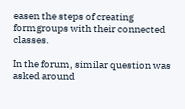easen the steps of creating formgroups with their connected classes.

In the forum, similar question was asked around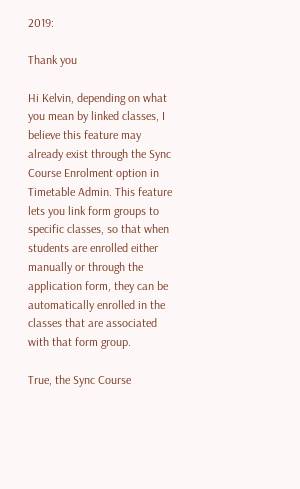2019:

Thank you

Hi Kelvin, depending on what you mean by linked classes, I believe this feature may already exist through the Sync Course Enrolment option in Timetable Admin. This feature lets you link form groups to specific classes, so that when students are enrolled either manually or through the application form, they can be automatically enrolled in the classes that are associated with that form group.

True, the Sync Course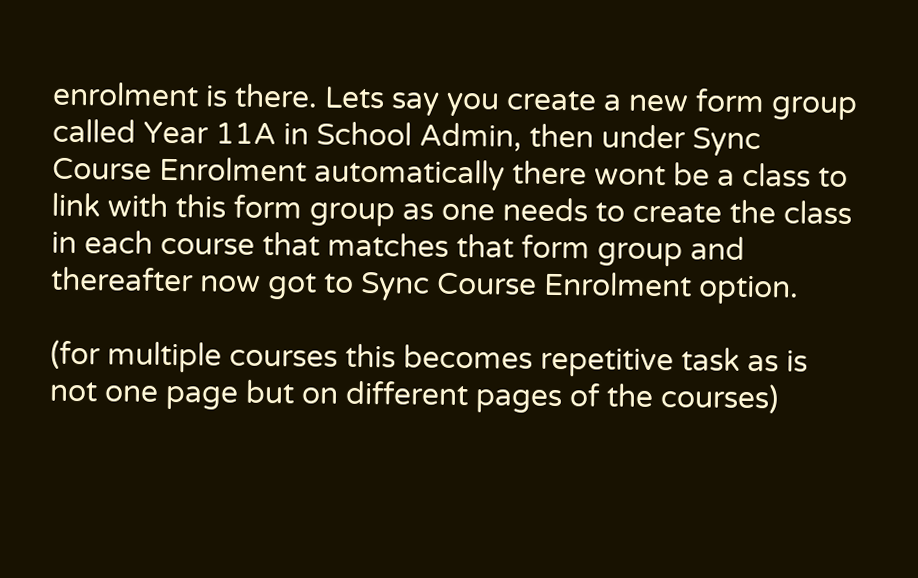enrolment is there. Lets say you create a new form group called Year 11A in School Admin, then under Sync Course Enrolment automatically there wont be a class to link with this form group as one needs to create the class in each course that matches that form group and thereafter now got to Sync Course Enrolment option.

(for multiple courses this becomes repetitive task as is not one page but on different pages of the courses)